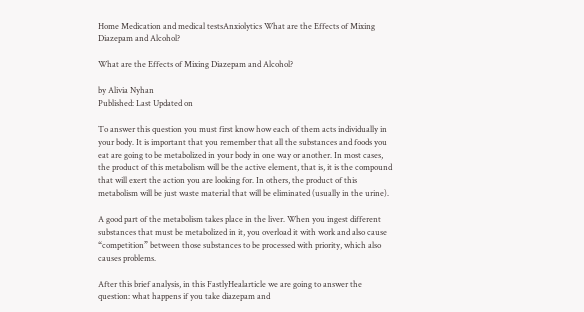Home Medication and medical testsAnxiolytics What are the Effects of Mixing Diazepam and Alcohol?

What are the Effects of Mixing Diazepam and Alcohol?

by Alivia Nyhan
Published: Last Updated on

To answer this question you must first know how each of them acts individually in your body. It is important that you remember that all the substances and foods you eat are going to be metabolized in your body in one way or another. In most cases, the product of this metabolism will be the active element, that is, it is the compound that will exert the action you are looking for. In others, the product of this metabolism will be just waste material that will be eliminated (usually in the urine).

A good part of the metabolism takes place in the liver. When you ingest different substances that must be metabolized in it, you overload it with work and also cause “competition” between those substances to be processed with priority, which also causes problems.

After this brief analysis, in this FastlyHealarticle we are going to answer the question: what happens if you take diazepam and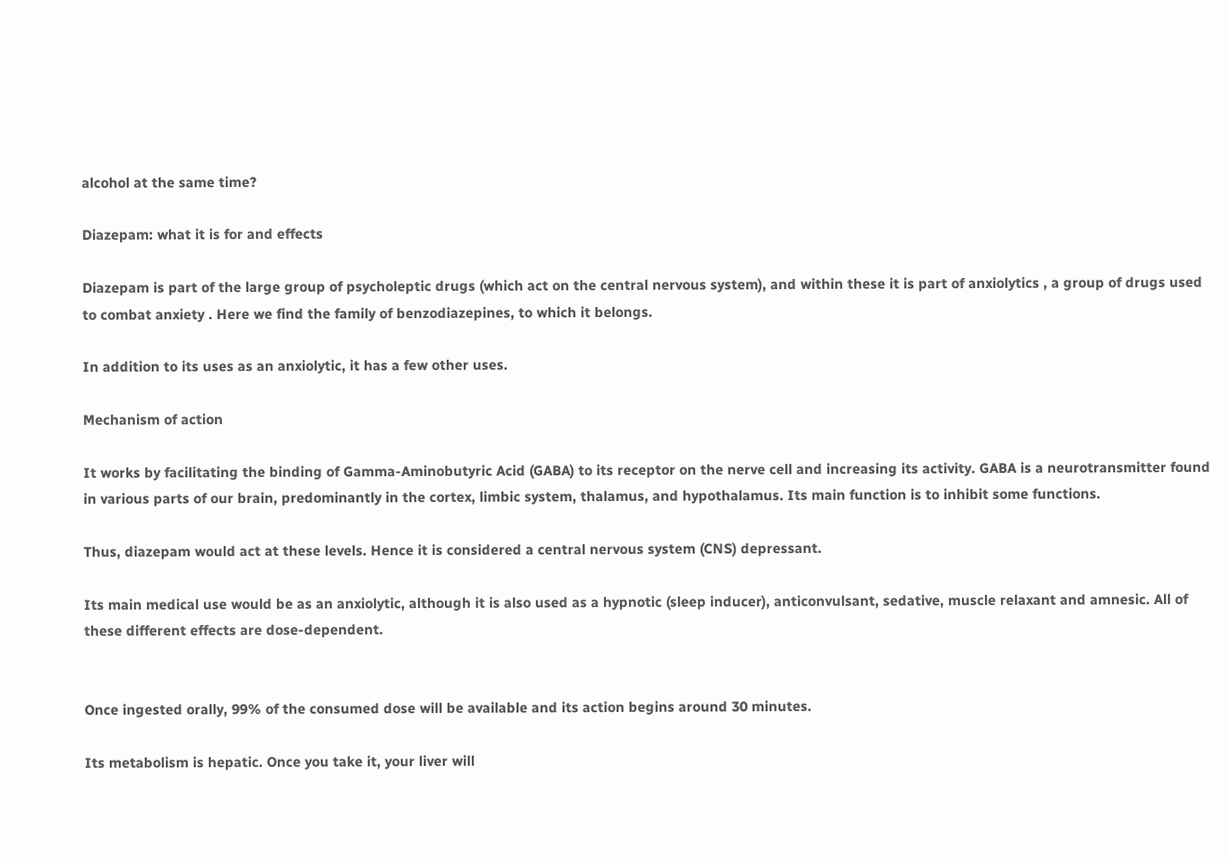alcohol at the same time?

Diazepam: what it is for and effects

Diazepam is part of the large group of psycholeptic drugs (which act on the central nervous system), and within these it is part of anxiolytics , a group of drugs used to combat anxiety . Here we find the family of benzodiazepines, to which it belongs.

In addition to its uses as an anxiolytic, it has a few other uses.

Mechanism of action

It works by facilitating the binding of Gamma-Aminobutyric Acid (GABA) to its receptor on the nerve cell and increasing its activity. GABA is a neurotransmitter found in various parts of our brain, predominantly in the cortex, limbic system, thalamus, and hypothalamus. Its main function is to inhibit some functions.

Thus, diazepam would act at these levels. Hence it is considered a central nervous system (CNS) depressant.

Its main medical use would be as an anxiolytic, although it is also used as a hypnotic (sleep inducer), anticonvulsant, sedative, muscle relaxant and amnesic. All of these different effects are dose-dependent.


Once ingested orally, 99% of the consumed dose will be available and its action begins around 30 minutes.

Its metabolism is hepatic. Once you take it, your liver will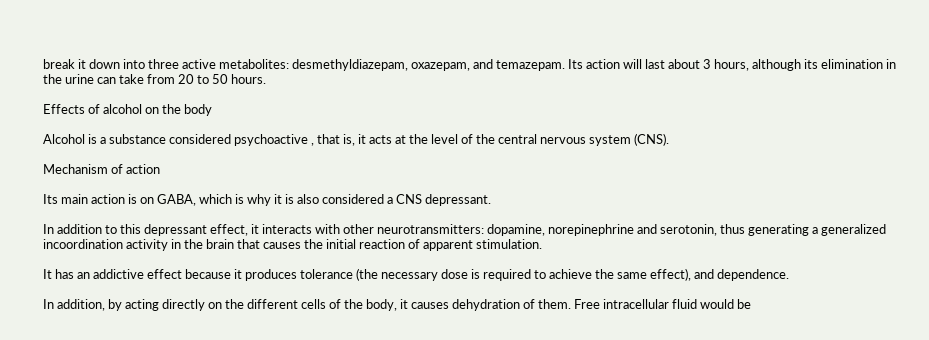break it down into three active metabolites: desmethyldiazepam, oxazepam, and temazepam. Its action will last about 3 hours, although its elimination in the urine can take from 20 to 50 hours.

Effects of alcohol on the body

Alcohol is a substance considered psychoactive , that is, it acts at the level of the central nervous system (CNS).

Mechanism of action

Its main action is on GABA, which is why it is also considered a CNS depressant.

In addition to this depressant effect, it interacts with other neurotransmitters: dopamine, norepinephrine and serotonin, thus generating a generalized incoordination activity in the brain that causes the initial reaction of apparent stimulation.

It has an addictive effect because it produces tolerance (the necessary dose is required to achieve the same effect), and dependence.

In addition, by acting directly on the different cells of the body, it causes dehydration of them. Free intracellular fluid would be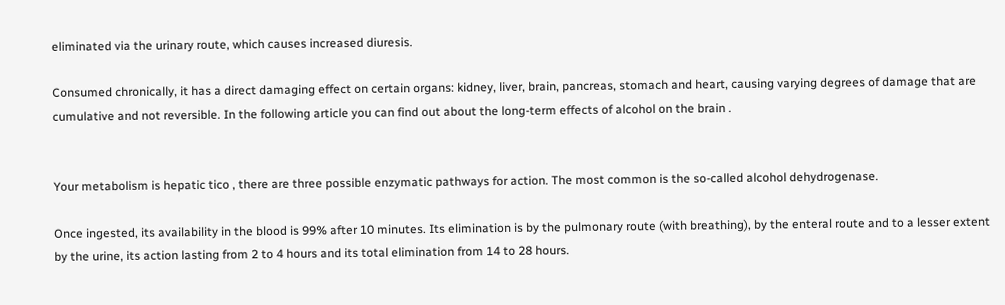eliminated via the urinary route, which causes increased diuresis.

Consumed chronically, it has a direct damaging effect on certain organs: kidney, liver, brain, pancreas, stomach and heart, causing varying degrees of damage that are cumulative and not reversible. In the following article you can find out about the long-term effects of alcohol on the brain .


Your metabolism is hepatic tico , there are three possible enzymatic pathways for action. The most common is the so-called alcohol dehydrogenase.

Once ingested, its availability in the blood is 99% after 10 minutes. Its elimination is by the pulmonary route (with breathing), by the enteral route and to a lesser extent by the urine, its action lasting from 2 to 4 hours and its total elimination from 14 to 28 hours.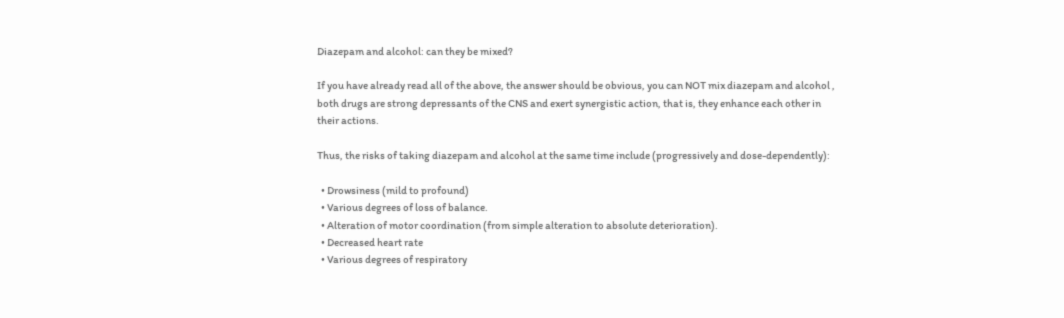Diazepam and alcohol: can they be mixed?

If you have already read all of the above, the answer should be obvious, you can NOT mix diazepam and alcohol , both drugs are strong depressants of the CNS and exert synergistic action, that is, they enhance each other in their actions.

Thus, the risks of taking diazepam and alcohol at the same time include (progressively and dose-dependently):

  • Drowsiness (mild to profound)
  • Various degrees of loss of balance.
  • Alteration of motor coordination (from simple alteration to absolute deterioration).
  • Decreased heart rate
  • Various degrees of respiratory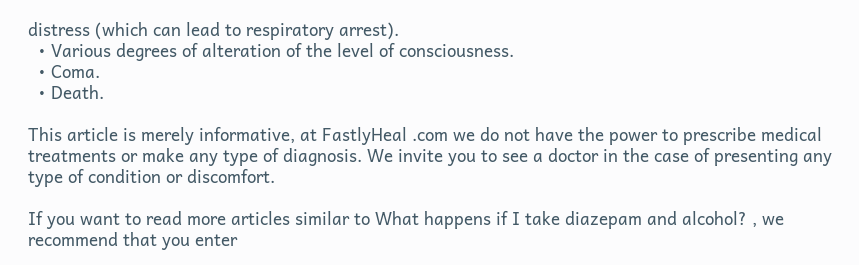distress (which can lead to respiratory arrest).
  • Various degrees of alteration of the level of consciousness.
  • Coma.
  • Death.

This article is merely informative, at FastlyHeal .com we do not have the power to prescribe medical treatments or make any type of diagnosis. We invite you to see a doctor in the case of presenting any type of condition or discomfort.

If you want to read more articles similar to What happens if I take diazepam and alcohol? , we recommend that you enter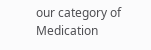our category of Medication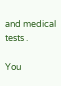and medical tests .

You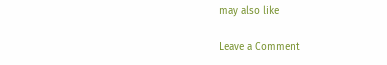may also like

Leave a Comment